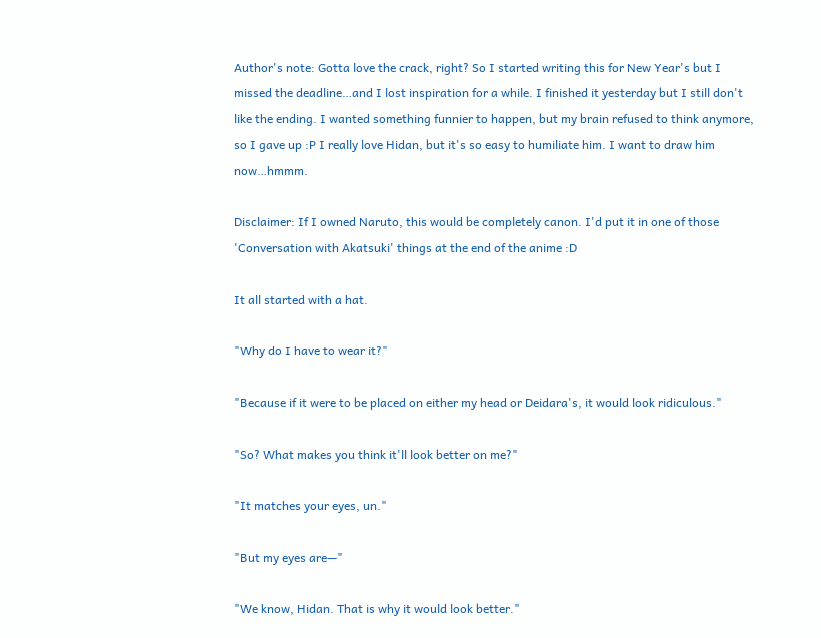Author's note: Gotta love the crack, right? So I started writing this for New Year's but I missed the deadline…and I lost inspiration for a while. I finished it yesterday but I still don't like the ending. I wanted something funnier to happen, but my brain refused to think anymore, so I gave up :P I really love Hidan, but it's so easy to humiliate him. I want to draw him now…hmmm.

Disclaimer: If I owned Naruto, this would be completely canon. I'd put it in one of those 'Conversation with Akatsuki' things at the end of the anime :D

It all started with a hat.

"Why do I have to wear it?"

"Because if it were to be placed on either my head or Deidara's, it would look ridiculous."

"So? What makes you think it'll look better on me?"

"It matches your eyes, un."

"But my eyes are—"

"We know, Hidan. That is why it would look better."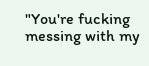"You're fucking messing with my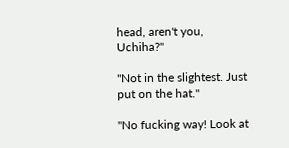head, aren't you, Uchiha?"

"Not in the slightest. Just put on the hat."

"No fucking way! Look at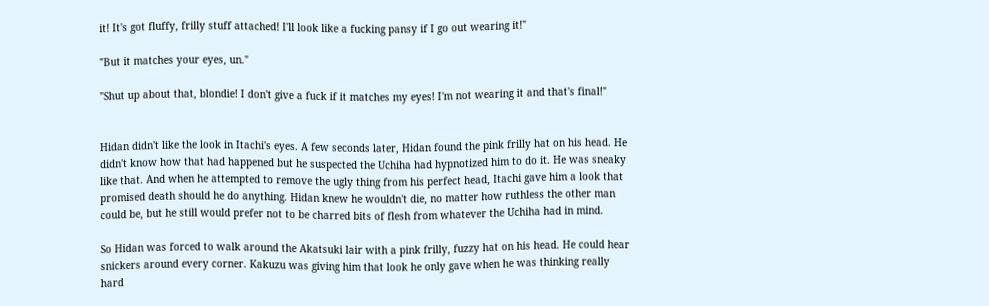it! It's got fluffy, frilly stuff attached! I'll look like a fucking pansy if I go out wearing it!"

"But it matches your eyes, un."

"Shut up about that, blondie! I don't give a fuck if it matches my eyes! I'm not wearing it and that's final!"


Hidan didn't like the look in Itachi's eyes. A few seconds later, Hidan found the pink frilly hat on his head. He didn't know how that had happened but he suspected the Uchiha had hypnotized him to do it. He was sneaky like that. And when he attempted to remove the ugly thing from his perfect head, Itachi gave him a look that promised death should he do anything. Hidan knew he wouldn't die, no matter how ruthless the other man could be, but he still would prefer not to be charred bits of flesh from whatever the Uchiha had in mind.

So Hidan was forced to walk around the Akatsuki lair with a pink frilly, fuzzy hat on his head. He could hear snickers around every corner. Kakuzu was giving him that look he only gave when he was thinking really hard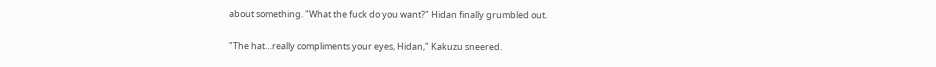about something. "What the fuck do you want?" Hidan finally grumbled out.

"The hat…really compliments your eyes, Hidan," Kakuzu sneered.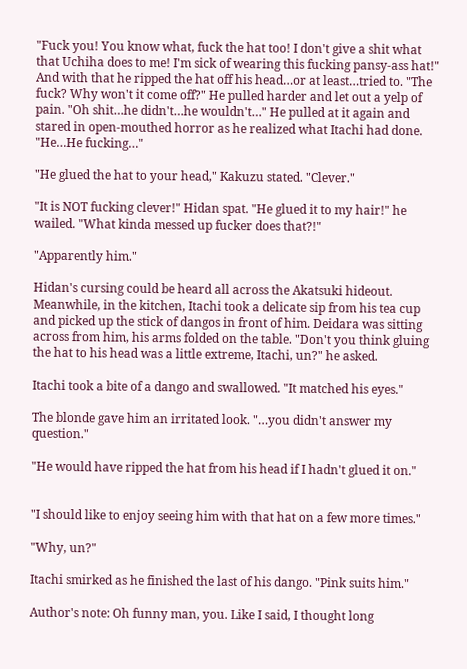"Fuck you! You know what, fuck the hat too! I don't give a shit what that Uchiha does to me! I'm sick of wearing this fucking pansy-ass hat!" And with that he ripped the hat off his head…or at least…tried to. "The fuck? Why won't it come off?" He pulled harder and let out a yelp of pain. "Oh shit…he didn't…he wouldn't…" He pulled at it again and stared in open-mouthed horror as he realized what Itachi had done. "He…He fucking…"

"He glued the hat to your head," Kakuzu stated. "Clever."

"It is NOT fucking clever!" Hidan spat. "He glued it to my hair!" he wailed. "What kinda messed up fucker does that?!"

"Apparently him."

Hidan's cursing could be heard all across the Akatsuki hideout. Meanwhile, in the kitchen, Itachi took a delicate sip from his tea cup and picked up the stick of dangos in front of him. Deidara was sitting across from him, his arms folded on the table. "Don't you think gluing the hat to his head was a little extreme, Itachi, un?" he asked.

Itachi took a bite of a dango and swallowed. "It matched his eyes."

The blonde gave him an irritated look. "…you didn't answer my question."

"He would have ripped the hat from his head if I hadn't glued it on."


"I should like to enjoy seeing him with that hat on a few more times."

"Why, un?"

Itachi smirked as he finished the last of his dango. "Pink suits him."

Author's note: Oh funny man, you. Like I said, I thought long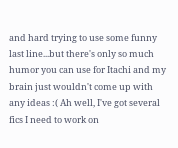and hard trying to use some funny last line...but there's only so much humor you can use for Itachi and my brain just wouldn't come up with any ideas :( Ah well, I've got several fics I need to work on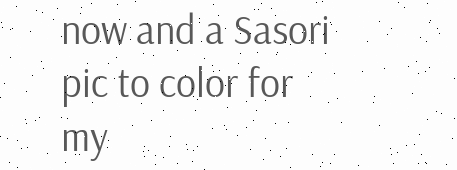now and a Sasori pic to color for my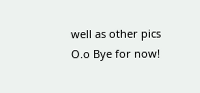well as other pics O.o Bye for now!